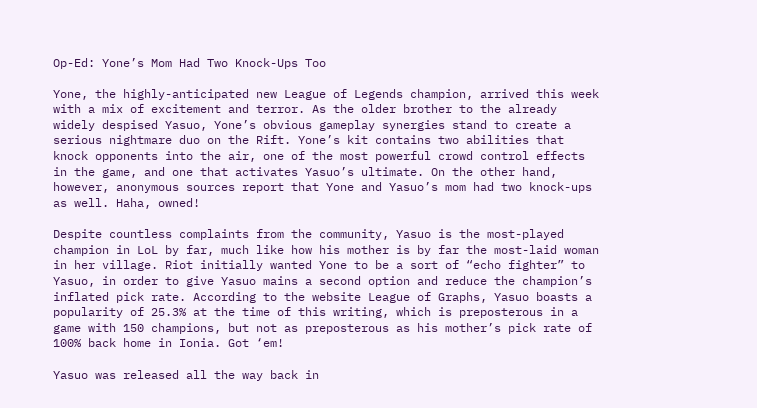Op-Ed: Yone’s Mom Had Two Knock-Ups Too

Yone, the highly-anticipated new League of Legends champion, arrived this week with a mix of excitement and terror. As the older brother to the already widely despised Yasuo, Yone’s obvious gameplay synergies stand to create a serious nightmare duo on the Rift. Yone’s kit contains two abilities that knock opponents into the air, one of the most powerful crowd control effects in the game, and one that activates Yasuo’s ultimate. On the other hand, however, anonymous sources report that Yone and Yasuo’s mom had two knock-ups as well. Haha, owned!

Despite countless complaints from the community, Yasuo is the most-played champion in LoL by far, much like how his mother is by far the most-laid woman in her village. Riot initially wanted Yone to be a sort of “echo fighter” to Yasuo, in order to give Yasuo mains a second option and reduce the champion’s inflated pick rate. According to the website League of Graphs, Yasuo boasts a popularity of 25.3% at the time of this writing, which is preposterous in a game with 150 champions, but not as preposterous as his mother’s pick rate of 100% back home in Ionia. Got ‘em!

Yasuo was released all the way back in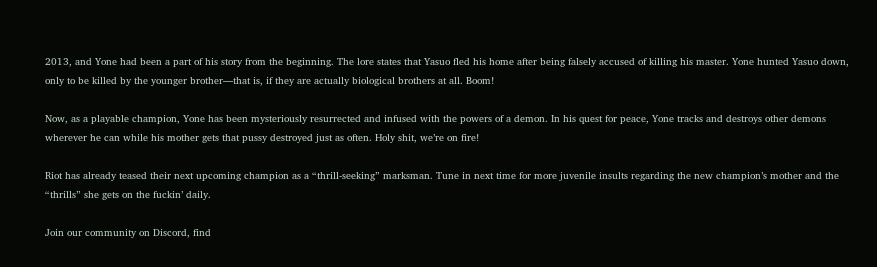2013, and Yone had been a part of his story from the beginning. The lore states that Yasuo fled his home after being falsely accused of killing his master. Yone hunted Yasuo down, only to be killed by the younger brother—that is, if they are actually biological brothers at all. Boom!

Now, as a playable champion, Yone has been mysteriously resurrected and infused with the powers of a demon. In his quest for peace, Yone tracks and destroys other demons wherever he can while his mother gets that pussy destroyed just as often. Holy shit, we’re on fire!

Riot has already teased their next upcoming champion as a “thrill-seeking” marksman. Tune in next time for more juvenile insults regarding the new champion’s mother and the “thrills” she gets on the fuckin’ daily.

Join our community on Discord, find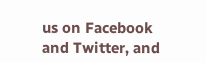us on Facebook and Twitter, and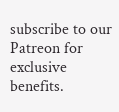subscribe to our Patreon for exclusive benefits.